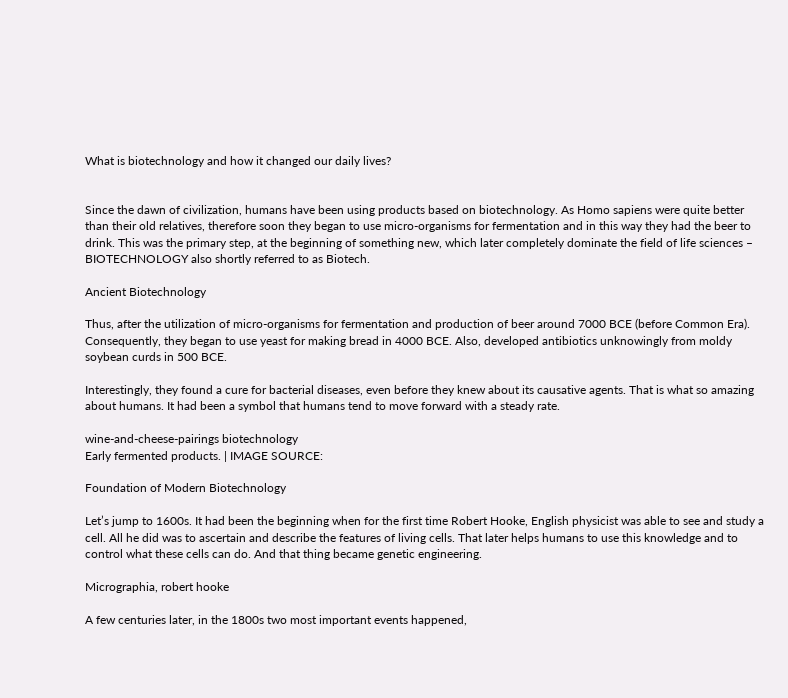What is biotechnology and how it changed our daily lives?


Since the dawn of civilization, humans have been using products based on biotechnology. As Homo sapiens were quite better than their old relatives, therefore soon they began to use micro-organisms for fermentation and in this way they had the beer to drink. This was the primary step, at the beginning of something new, which later completely dominate the field of life sciences – BIOTECHNOLOGY also shortly referred to as Biotech.

Ancient Biotechnology

Thus, after the utilization of micro-organisms for fermentation and production of beer around 7000 BCE (before Common Era). Consequently, they began to use yeast for making bread in 4000 BCE. Also, developed antibiotics unknowingly from moldy soybean curds in 500 BCE.

Interestingly, they found a cure for bacterial diseases, even before they knew about its causative agents. That is what so amazing about humans. It had been a symbol that humans tend to move forward with a steady rate.

wine-and-cheese-pairings biotechnology
Early fermented products. | IMAGE SOURCE:

Foundation of Modern Biotechnology

Let’s jump to 1600s. It had been the beginning when for the first time Robert Hooke, English physicist was able to see and study a cell. All he did was to ascertain and describe the features of living cells. That later helps humans to use this knowledge and to control what these cells can do. And that thing became genetic engineering.

Micrographia, robert hooke

A few centuries later, in the 1800s two most important events happened,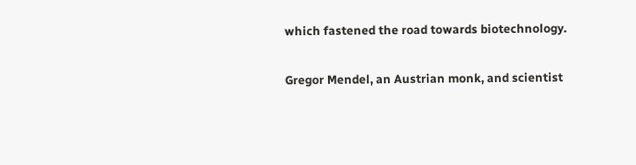which fastened the road towards biotechnology.

Gregor Mendel, an Austrian monk, and scientist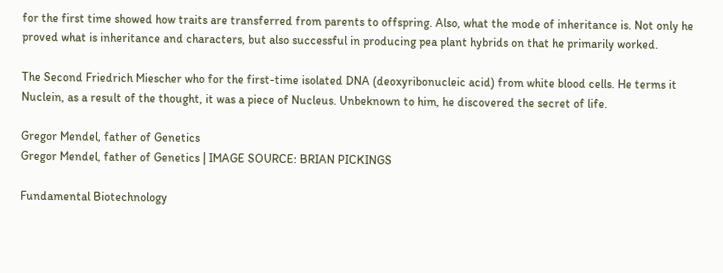for the first time showed how traits are transferred from parents to offspring. Also, what the mode of inheritance is. Not only he proved what is inheritance and characters, but also successful in producing pea plant hybrids on that he primarily worked.

The Second Friedrich Miescher who for the first-time isolated DNA (deoxyribonucleic acid) from white blood cells. He terms it Nuclein, as a result of the thought, it was a piece of Nucleus. Unbeknown to him, he discovered the secret of life.

Gregor Mendel, father of Genetics
Gregor Mendel, father of Genetics | IMAGE SOURCE: BRIAN PICKINGS

Fundamental Biotechnology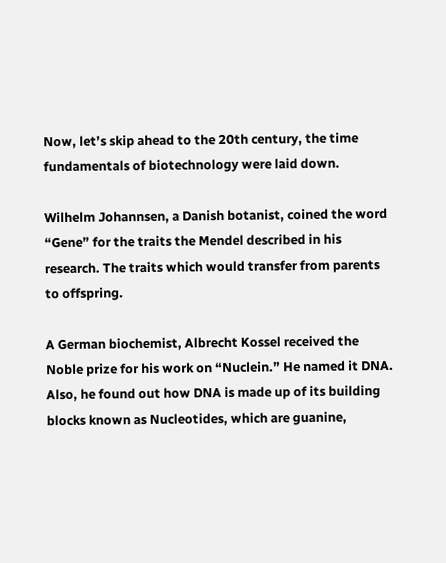Now, let’s skip ahead to the 20th century, the time fundamentals of biotechnology were laid down.

Wilhelm Johannsen, a Danish botanist, coined the word “Gene” for the traits the Mendel described in his research. The traits which would transfer from parents to offspring.

A German biochemist, Albrecht Kossel received the Noble prize for his work on “Nuclein.” He named it DNA. Also, he found out how DNA is made up of its building blocks known as Nucleotides, which are guanine,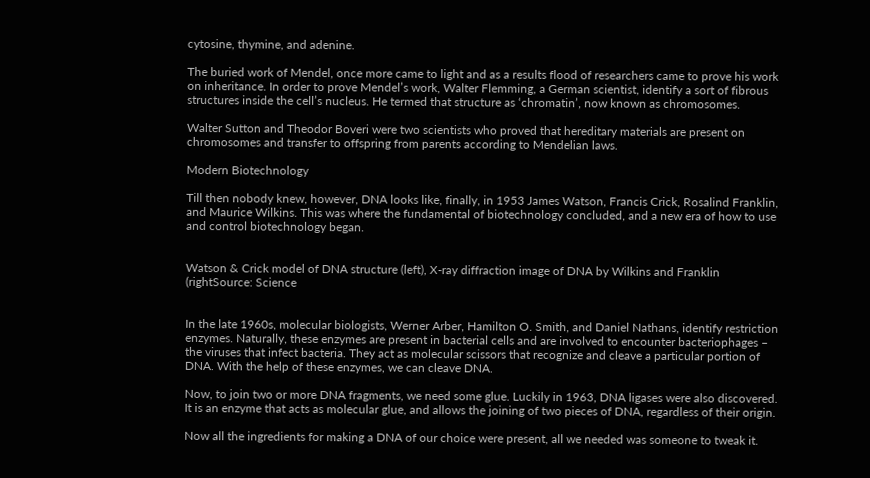cytosine, thymine, and adenine.

The buried work of Mendel, once more came to light and as a results flood of researchers came to prove his work on inheritance. In order to prove Mendel’s work, Walter Flemming, a German scientist, identify a sort of fibrous structures inside the cell’s nucleus. He termed that structure as ‘chromatin’, now known as chromosomes.

Walter Sutton and Theodor Boveri were two scientists who proved that hereditary materials are present on chromosomes and transfer to offspring from parents according to Mendelian laws.

Modern Biotechnology

Till then nobody knew, however, DNA looks like, finally, in 1953 James Watson, Francis Crick, Rosalind Franklin, and Maurice Wilkins. This was where the fundamental of biotechnology concluded, and a new era of how to use and control biotechnology began.


Watson & Crick model of DNA structure (left), X-ray diffraction image of DNA by Wilkins and Franklin (rightSource: Science


In the late 1960s, molecular biologists, Werner Arber, Hamilton O. Smith, and Daniel Nathans, identify restriction enzymes. Naturally, these enzymes are present in bacterial cells and are involved to encounter bacteriophages – the viruses that infect bacteria. They act as molecular scissors that recognize and cleave a particular portion of DNA. With the help of these enzymes, we can cleave DNA.

Now, to join two or more DNA fragments, we need some glue. Luckily in 1963, DNA ligases were also discovered. It is an enzyme that acts as molecular glue, and allows the joining of two pieces of DNA, regardless of their origin.

Now all the ingredients for making a DNA of our choice were present, all we needed was someone to tweak it.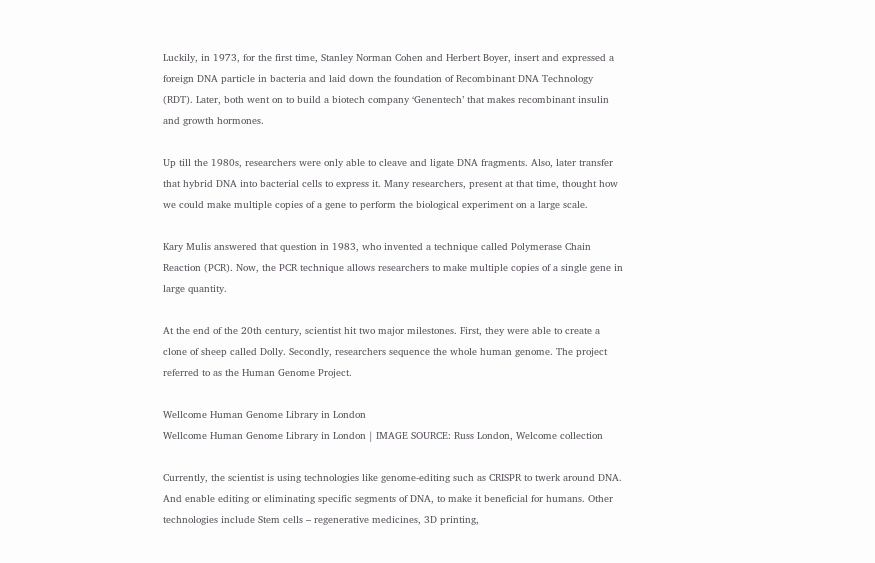Luckily, in 1973, for the first time, Stanley Norman Cohen and Herbert Boyer, insert and expressed a foreign DNA particle in bacteria and laid down the foundation of Recombinant DNA Technology (RDT). Later, both went on to build a biotech company ‘Genentech’ that makes recombinant insulin and growth hormones.

Up till the 1980s, researchers were only able to cleave and ligate DNA fragments. Also, later transfer that hybrid DNA into bacterial cells to express it. Many researchers, present at that time, thought how we could make multiple copies of a gene to perform the biological experiment on a large scale.

Kary Mulis answered that question in 1983, who invented a technique called Polymerase Chain Reaction (PCR). Now, the PCR technique allows researchers to make multiple copies of a single gene in large quantity.

At the end of the 20th century, scientist hit two major milestones. First, they were able to create a clone of sheep called Dolly. Secondly, researchers sequence the whole human genome. The project referred to as the Human Genome Project.

Wellcome Human Genome Library in London
Wellcome Human Genome Library in London | IMAGE SOURCE: Russ London, Welcome collection

Currently, the scientist is using technologies like genome-editing such as CRISPR to twerk around DNA. And enable editing or eliminating specific segments of DNA, to make it beneficial for humans. Other technologies include Stem cells – regenerative medicines, 3D printing,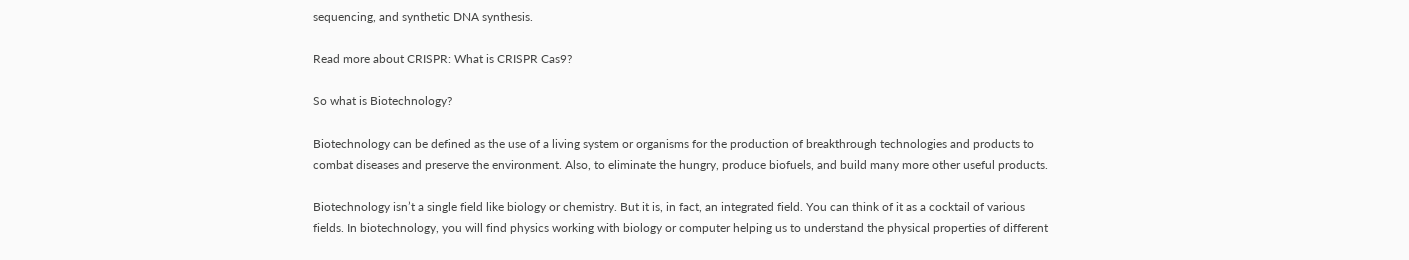sequencing, and synthetic DNA synthesis.

Read more about CRISPR: What is CRISPR Cas9?

So what is Biotechnology?

Biotechnology can be defined as the use of a living system or organisms for the production of breakthrough technologies and products to combat diseases and preserve the environment. Also, to eliminate the hungry, produce biofuels, and build many more other useful products.

Biotechnology isn’t a single field like biology or chemistry. But it is, in fact, an integrated field. You can think of it as a cocktail of various fields. In biotechnology, you will find physics working with biology or computer helping us to understand the physical properties of different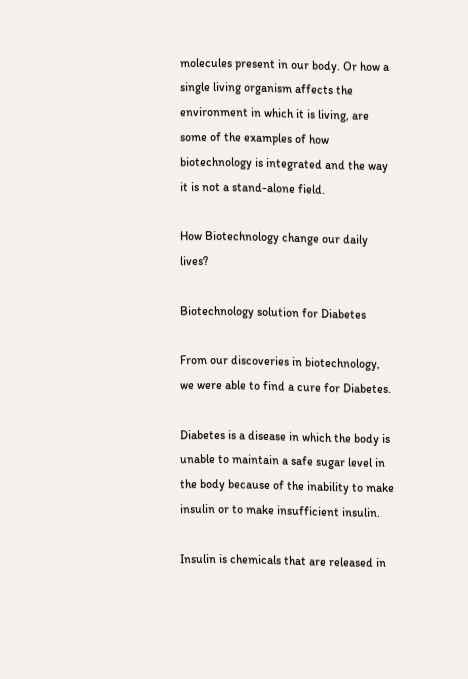molecules present in our body. Or how a single living organism affects the environment in which it is living, are some of the examples of how biotechnology is integrated and the way it is not a stand-alone field.

How Biotechnology change our daily lives?

Biotechnology solution for Diabetes

From our discoveries in biotechnology, we were able to find a cure for Diabetes.

Diabetes is a disease in which the body is unable to maintain a safe sugar level in the body because of the inability to make insulin or to make insufficient insulin.

Insulin is chemicals that are released in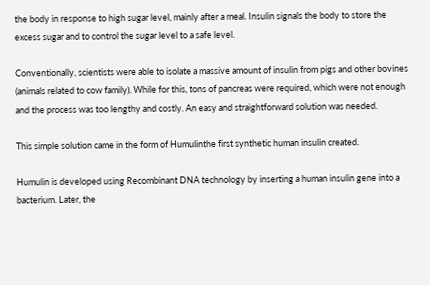the body in response to high sugar level, mainly after a meal. Insulin signals the body to store the excess sugar and to control the sugar level to a safe level.

Conventionally, scientists were able to isolate a massive amount of insulin from pigs and other bovines (animals related to cow family). While for this, tons of pancreas were required, which were not enough and the process was too lengthy and costly. An easy and straightforward solution was needed.

This simple solution came in the form of Humulinthe first synthetic human insulin created.

Humulin is developed using Recombinant DNA technology by inserting a human insulin gene into a bacterium. Later, the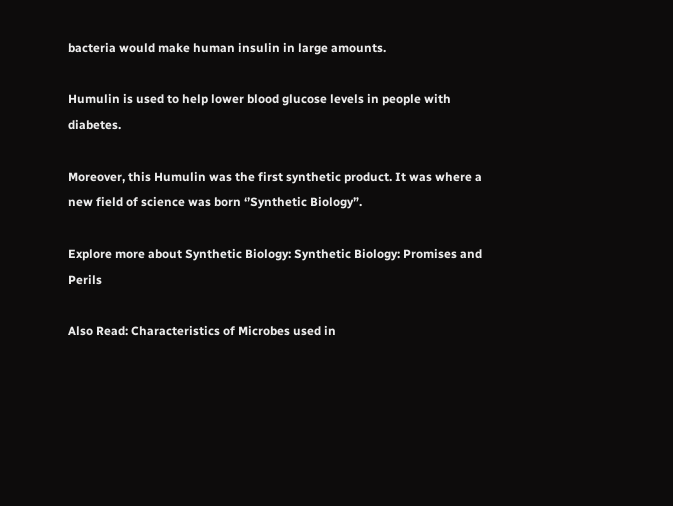bacteria would make human insulin in large amounts.

Humulin is used to help lower blood glucose levels in people with diabetes.

Moreover, this Humulin was the first synthetic product. It was where a new field of science was born ‘’Synthetic Biology”.

Explore more about Synthetic Biology: Synthetic Biology: Promises and Perils

Also Read: Characteristics of Microbes used in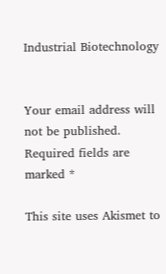Industrial Biotechnology


Your email address will not be published. Required fields are marked *

This site uses Akismet to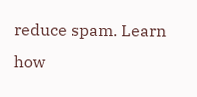reduce spam. Learn how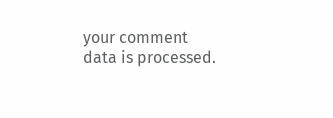your comment data is processed.